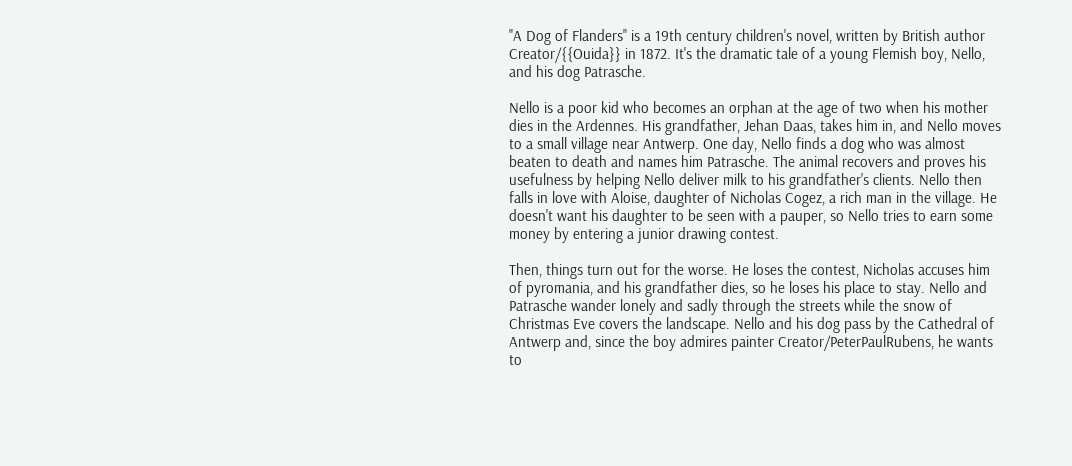''A Dog of Flanders'' is a 19th century children's novel, written by British author Creator/{{Ouida}} in 1872. It's the dramatic tale of a young Flemish boy, Nello, and his dog Patrasche.

Nello is a poor kid who becomes an orphan at the age of two when his mother dies in the Ardennes. His grandfather, Jehan Daas, takes him in, and Nello moves to a small village near Antwerp. One day, Nello finds a dog who was almost beaten to death and names him Patrasche. The animal recovers and proves his usefulness by helping Nello deliver milk to his grandfather's clients. Nello then falls in love with Aloise, daughter of Nicholas Cogez, a rich man in the village. He doesn't want his daughter to be seen with a pauper, so Nello tries to earn some money by entering a junior drawing contest.

Then, things turn out for the worse. He loses the contest, Nicholas accuses him of pyromania, and his grandfather dies, so he loses his place to stay. Nello and Patrasche wander lonely and sadly through the streets while the snow of Christmas Eve covers the landscape. Nello and his dog pass by the Cathedral of Antwerp and, since the boy admires painter Creator/PeterPaulRubens, he wants to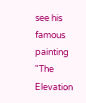see his famous painting "The Elevation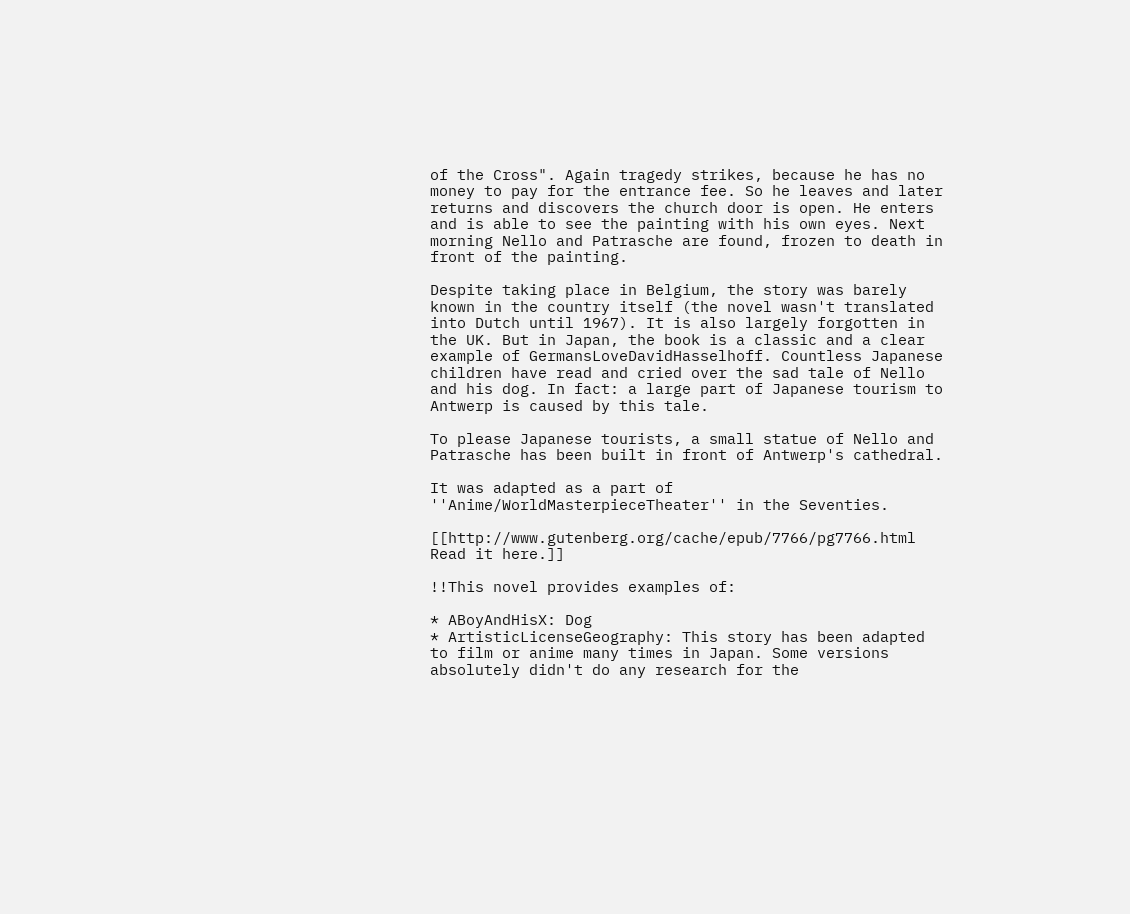of the Cross". Again tragedy strikes, because he has no money to pay for the entrance fee. So he leaves and later returns and discovers the church door is open. He enters and is able to see the painting with his own eyes. Next morning Nello and Patrasche are found, frozen to death in front of the painting.

Despite taking place in Belgium, the story was barely known in the country itself (the novel wasn't translated into Dutch until 1967). It is also largely forgotten in the UK. But in Japan, the book is a classic and a clear example of GermansLoveDavidHasselhoff. Countless Japanese children have read and cried over the sad tale of Nello and his dog. In fact: a large part of Japanese tourism to Antwerp is caused by this tale.

To please Japanese tourists, a small statue of Nello and Patrasche has been built in front of Antwerp's cathedral.

It was adapted as a part of ''Anime/WorldMasterpieceTheater'' in the Seventies.

[[http://www.gutenberg.org/cache/epub/7766/pg7766.html Read it here.]]

!!This novel provides examples of:

* ABoyAndHisX: Dog
* ArtisticLicenseGeography: This story has been adapted to film or anime many times in Japan. Some versions absolutely didn't do any research for the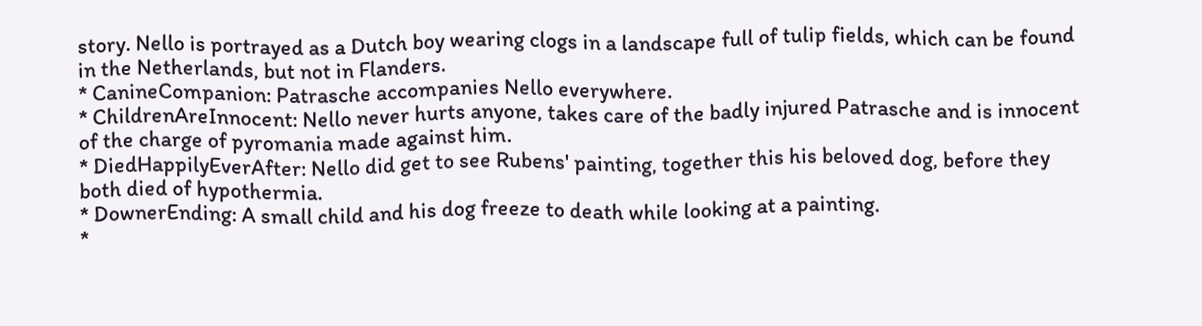story. Nello is portrayed as a Dutch boy wearing clogs in a landscape full of tulip fields, which can be found in the Netherlands, but not in Flanders.
* CanineCompanion: Patrasche accompanies Nello everywhere.
* ChildrenAreInnocent: Nello never hurts anyone, takes care of the badly injured Patrasche and is innocent of the charge of pyromania made against him.
* DiedHappilyEverAfter: Nello did get to see Rubens' painting, together this his beloved dog, before they both died of hypothermia.
* DownerEnding: A small child and his dog freeze to death while looking at a painting.
*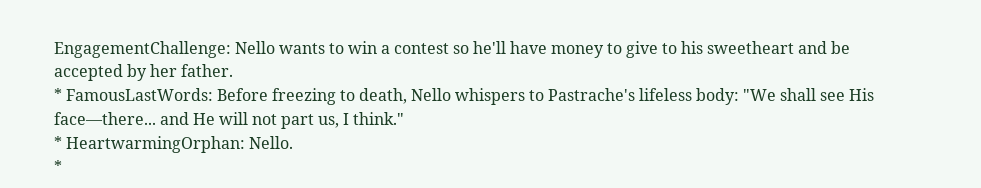EngagementChallenge: Nello wants to win a contest so he'll have money to give to his sweetheart and be accepted by her father.
* FamousLastWords: Before freezing to death, Nello whispers to Pastrache's lifeless body: "We shall see His face—there... and He will not part us, I think."
* HeartwarmingOrphan: Nello.
*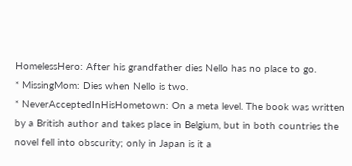HomelessHero: After his grandfather dies Nello has no place to go.
* MissingMom: Dies when Nello is two.
* NeverAcceptedInHisHometown: On a meta level. The book was written by a British author and takes place in Belgium, but in both countries the novel fell into obscurity; only in Japan is it a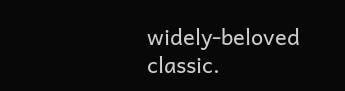widely-beloved classic.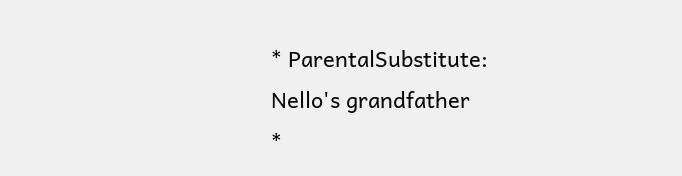* ParentalSubstitute: Nello's grandfather
*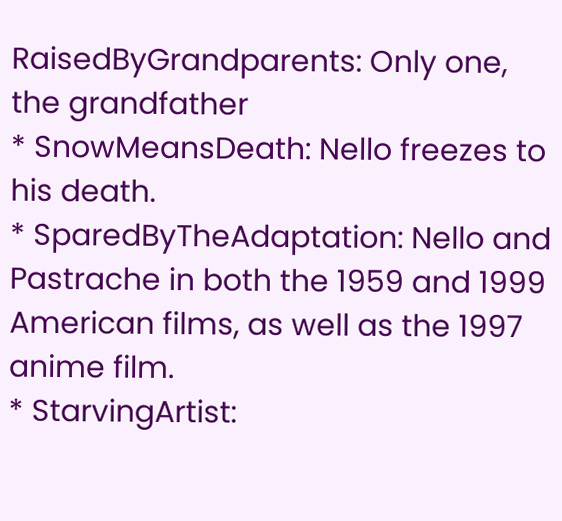RaisedByGrandparents: Only one, the grandfather
* SnowMeansDeath: Nello freezes to his death.
* SparedByTheAdaptation: Nello and Pastrache in both the 1959 and 1999 American films, as well as the 1997 anime film.
* StarvingArtist: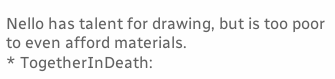Nello has talent for drawing, but is too poor to even afford materials.
* TogetherInDeath: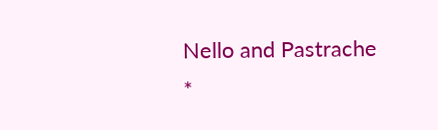Nello and Pastrache
*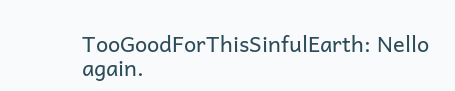TooGoodForThisSinfulEarth: Nello again.